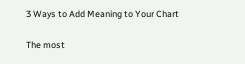3 Ways to Add Meaning to Your Chart

The most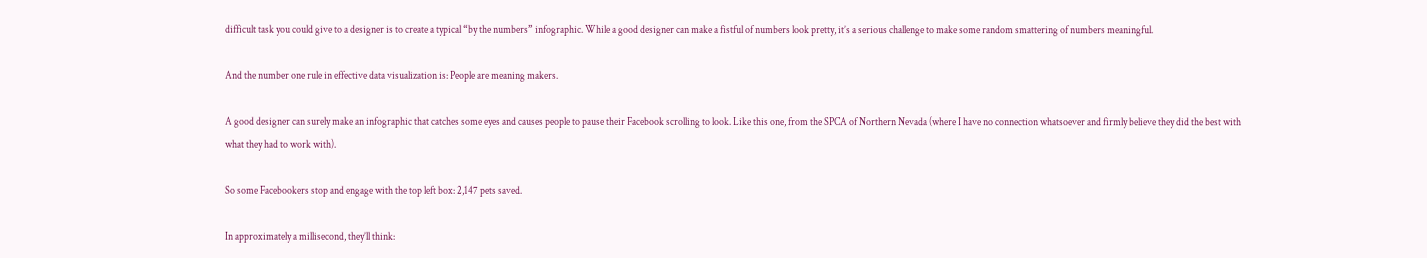difficult task you could give to a designer is to create a typical “by the numbers” infographic. While a good designer can make a fistful of numbers look pretty, it’s a serious challenge to make some random smattering of numbers meaningful.

And the number one rule in effective data visualization is: People are meaning makers.

A good designer can surely make an infographic that catches some eyes and causes people to pause their Facebook scrolling to look. Like this one, from the SPCA of Northern Nevada (where I have no connection whatsoever and firmly believe they did the best with what they had to work with).

So some Facebookers stop and engage with the top left box: 2,147 pets saved.

In approximately a millisecond, they’ll think: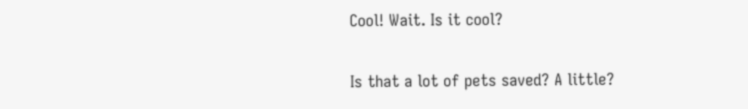Cool! Wait. Is it cool?

Is that a lot of pets saved? A little?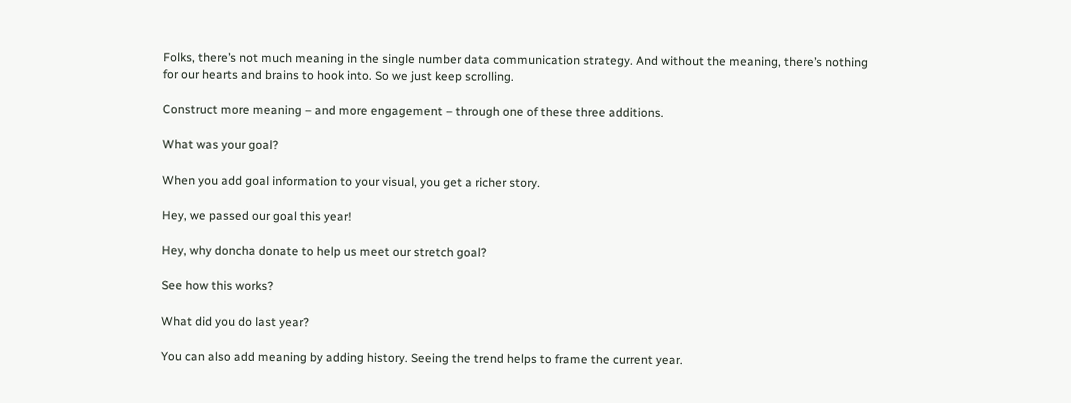Folks, there’s not much meaning in the single number data communication strategy. And without the meaning, there’s nothing for our hearts and brains to hook into. So we just keep scrolling.

Construct more meaning – and more engagement – through one of these three additions.

What was your goal?

When you add goal information to your visual, you get a richer story.

Hey, we passed our goal this year!

Hey, why doncha donate to help us meet our stretch goal?

See how this works?

What did you do last year?

You can also add meaning by adding history. Seeing the trend helps to frame the current year.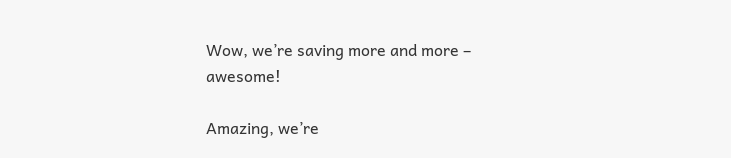Wow, we’re saving more and more – awesome!

Amazing, we’re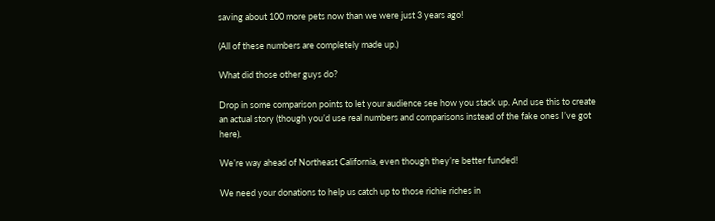saving about 100 more pets now than we were just 3 years ago!

(All of these numbers are completely made up.)

What did those other guys do?

Drop in some comparison points to let your audience see how you stack up. And use this to create an actual story (though you’d use real numbers and comparisons instead of the fake ones I’ve got here).

We’re way ahead of Northeast California, even though they’re better funded!

We need your donations to help us catch up to those richie riches in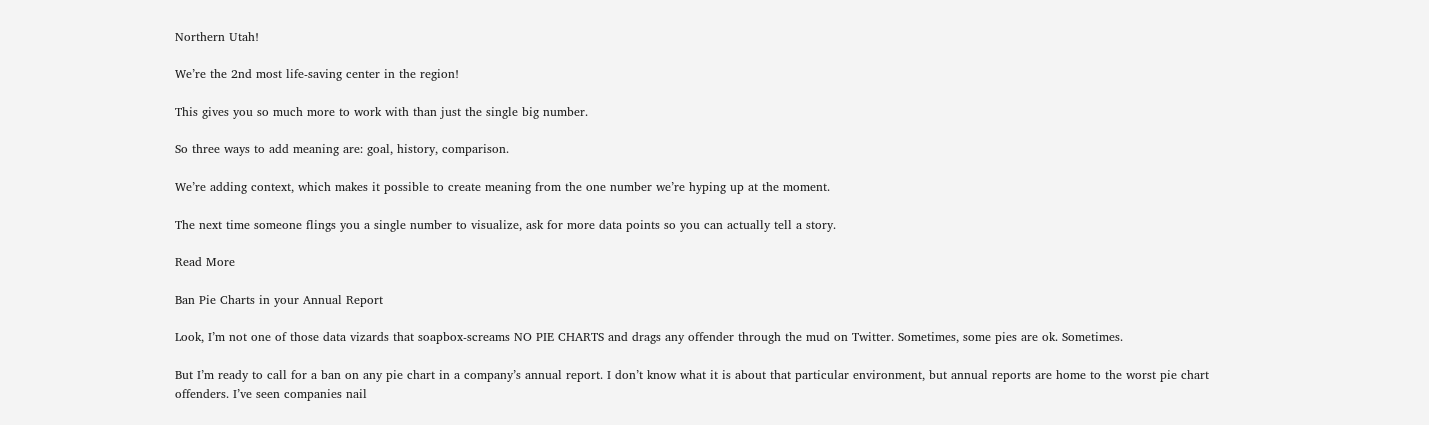Northern Utah!

We’re the 2nd most life-saving center in the region!

This gives you so much more to work with than just the single big number.

So three ways to add meaning are: goal, history, comparison.

We’re adding context, which makes it possible to create meaning from the one number we’re hyping up at the moment.

The next time someone flings you a single number to visualize, ask for more data points so you can actually tell a story.

Read More

Ban Pie Charts in your Annual Report

Look, I’m not one of those data vizards that soapbox-screams NO PIE CHARTS and drags any offender through the mud on Twitter. Sometimes, some pies are ok. Sometimes.

But I’m ready to call for a ban on any pie chart in a company’s annual report. I don’t know what it is about that particular environment, but annual reports are home to the worst pie chart offenders. I’ve seen companies nail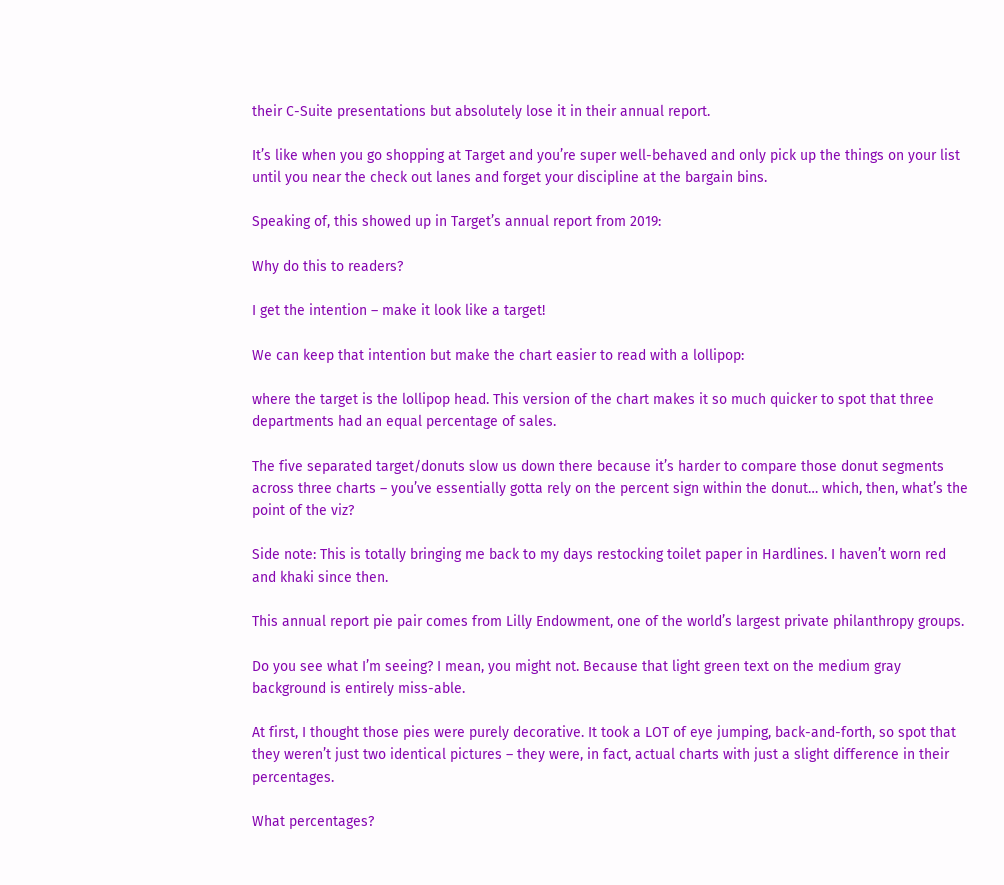their C-Suite presentations but absolutely lose it in their annual report.

It’s like when you go shopping at Target and you’re super well-behaved and only pick up the things on your list until you near the check out lanes and forget your discipline at the bargain bins.

Speaking of, this showed up in Target’s annual report from 2019:

Why do this to readers?

I get the intention – make it look like a target!

We can keep that intention but make the chart easier to read with a lollipop:

where the target is the lollipop head. This version of the chart makes it so much quicker to spot that three departments had an equal percentage of sales.

The five separated target/donuts slow us down there because it’s harder to compare those donut segments across three charts – you’ve essentially gotta rely on the percent sign within the donut… which, then, what’s the point of the viz?

Side note: This is totally bringing me back to my days restocking toilet paper in Hardlines. I haven’t worn red and khaki since then.

This annual report pie pair comes from Lilly Endowment, one of the world’s largest private philanthropy groups.

Do you see what I’m seeing? I mean, you might not. Because that light green text on the medium gray background is entirely miss-able.

At first, I thought those pies were purely decorative. It took a LOT of eye jumping, back-and-forth, so spot that they weren’t just two identical pictures – they were, in fact, actual charts with just a slight difference in their percentages.

What percentages?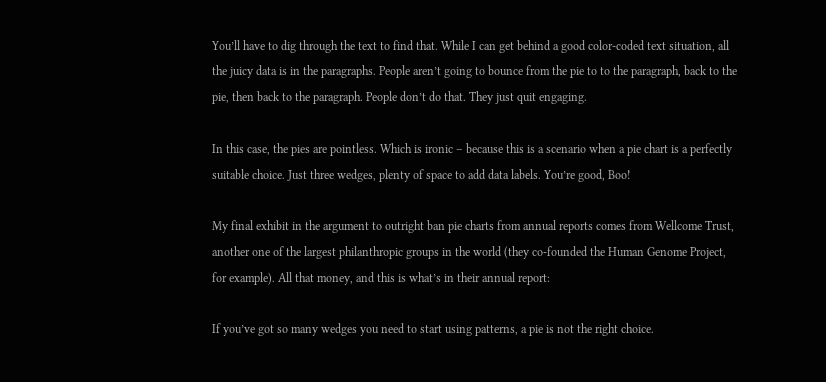You’ll have to dig through the text to find that. While I can get behind a good color-coded text situation, all the juicy data is in the paragraphs. People aren’t going to bounce from the pie to to the paragraph, back to the pie, then back to the paragraph. People don’t do that. They just quit engaging.

In this case, the pies are pointless. Which is ironic – because this is a scenario when a pie chart is a perfectly suitable choice. Just three wedges, plenty of space to add data labels. You’re good, Boo!

My final exhibit in the argument to outright ban pie charts from annual reports comes from Wellcome Trust, another one of the largest philanthropic groups in the world (they co-founded the Human Genome Project, for example). All that money, and this is what’s in their annual report:

If you’ve got so many wedges you need to start using patterns, a pie is not the right choice.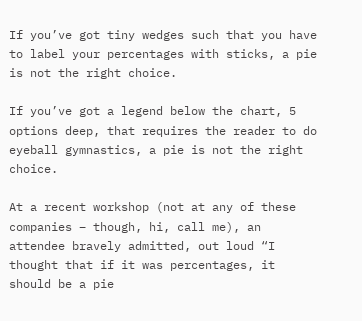If you’ve got tiny wedges such that you have to label your percentages with sticks, a pie is not the right choice.

If you’ve got a legend below the chart, 5 options deep, that requires the reader to do eyeball gymnastics, a pie is not the right choice.

At a recent workshop (not at any of these companies – though, hi, call me), an attendee bravely admitted, out loud “I thought that if it was percentages, it should be a pie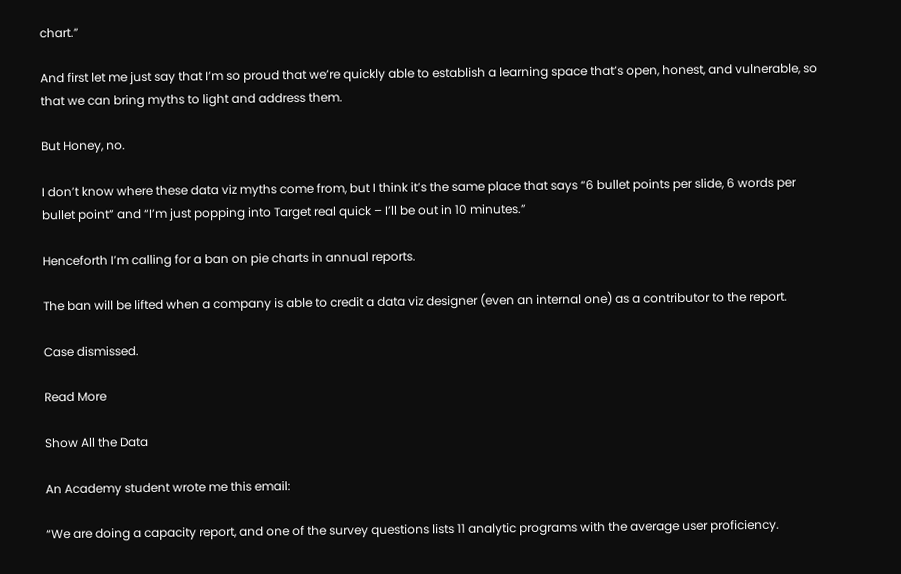chart.”

And first let me just say that I’m so proud that we’re quickly able to establish a learning space that’s open, honest, and vulnerable, so that we can bring myths to light and address them.

But Honey, no.

I don’t know where these data viz myths come from, but I think it’s the same place that says “6 bullet points per slide, 6 words per bullet point” and “I’m just popping into Target real quick – I’ll be out in 10 minutes.”

Henceforth I’m calling for a ban on pie charts in annual reports.

The ban will be lifted when a company is able to credit a data viz designer (even an internal one) as a contributor to the report.

Case dismissed.

Read More

Show All the Data

An Academy student wrote me this email:

“We are doing a capacity report, and one of the survey questions lists 11 analytic programs with the average user proficiency.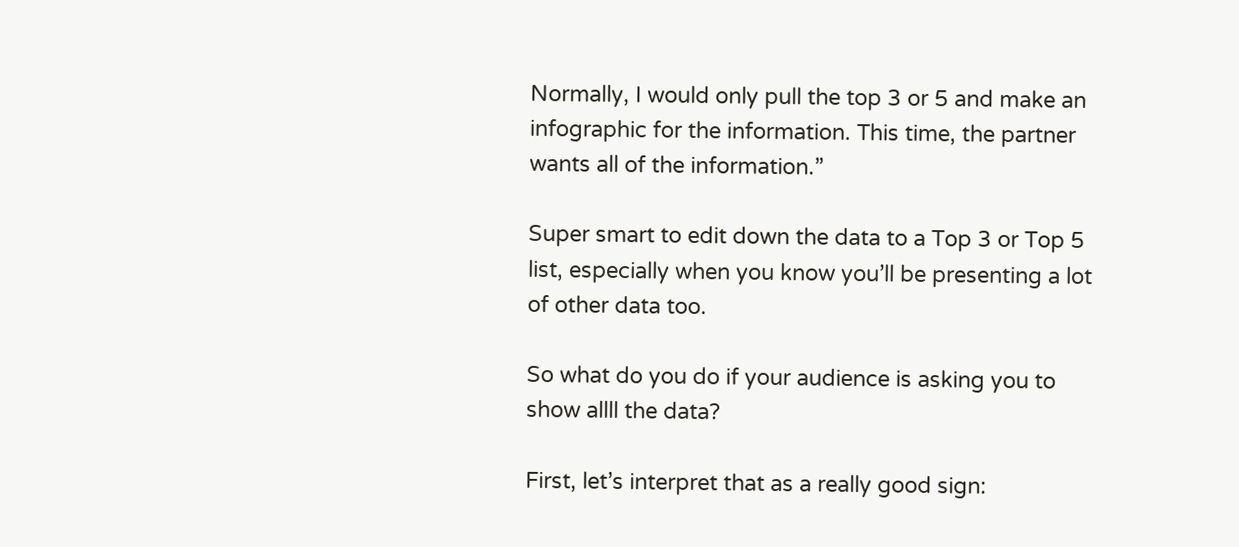Normally, I would only pull the top 3 or 5 and make an infographic for the information. This time, the partner wants all of the information.”

Super smart to edit down the data to a Top 3 or Top 5 list, especially when you know you’ll be presenting a lot of other data too.

So what do you do if your audience is asking you to show allll the data?

First, let’s interpret that as a really good sign: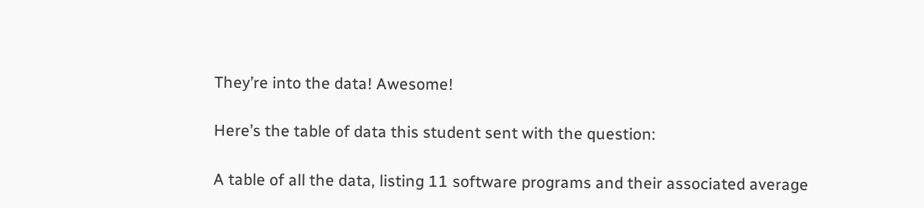They’re into the data! Awesome!

Here’s the table of data this student sent with the question:

A table of all the data, listing 11 software programs and their associated average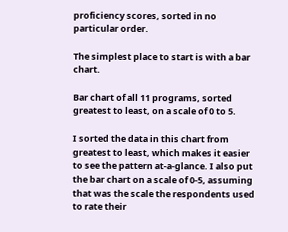proficiency scores, sorted in no particular order.

The simplest place to start is with a bar chart.

Bar chart of all 11 programs, sorted greatest to least, on a scale of 0 to 5.

I sorted the data in this chart from greatest to least, which makes it easier to see the pattern at-a-glance. I also put the bar chart on a scale of 0-5, assuming that was the scale the respondents used to rate their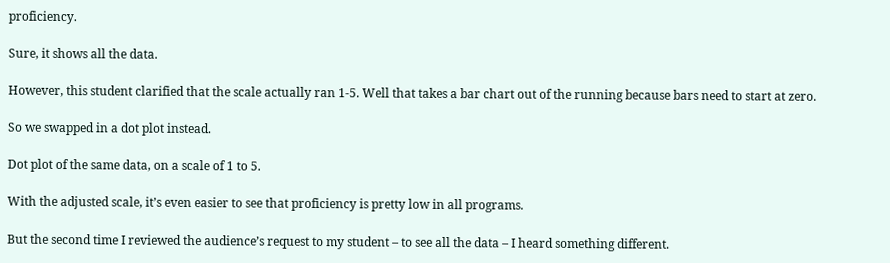proficiency.

Sure, it shows all the data.

However, this student clarified that the scale actually ran 1-5. Well that takes a bar chart out of the running because bars need to start at zero.

So we swapped in a dot plot instead.

Dot plot of the same data, on a scale of 1 to 5.

With the adjusted scale, it’s even easier to see that proficiency is pretty low in all programs.

But the second time I reviewed the audience’s request to my student – to see all the data – I heard something different.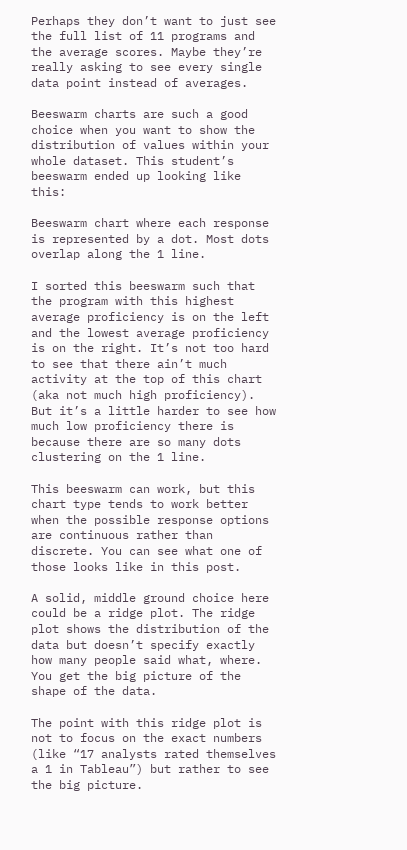Perhaps they don’t want to just see the full list of 11 programs and the average scores. Maybe they’re really asking to see every single data point instead of averages.

Beeswarm charts are such a good choice when you want to show the distribution of values within your whole dataset. This student’s beeswarm ended up looking like this:

Beeswarm chart where each response is represented by a dot. Most dots overlap along the 1 line.

I sorted this beeswarm such that the program with this highest average proficiency is on the left and the lowest average proficiency is on the right. It’s not too hard to see that there ain’t much activity at the top of this chart (aka not much high proficiency). But it’s a little harder to see how much low proficiency there is because there are so many dots clustering on the 1 line.

This beeswarm can work, but this chart type tends to work better when the possible response options are continuous rather than discrete. You can see what one of those looks like in this post.

A solid, middle ground choice here could be a ridge plot. The ridge plot shows the distribution of the data but doesn’t specify exactly how many people said what, where. You get the big picture of the shape of the data.

The point with this ridge plot is not to focus on the exact numbers (like “17 analysts rated themselves a 1 in Tableau”) but rather to see the big picture.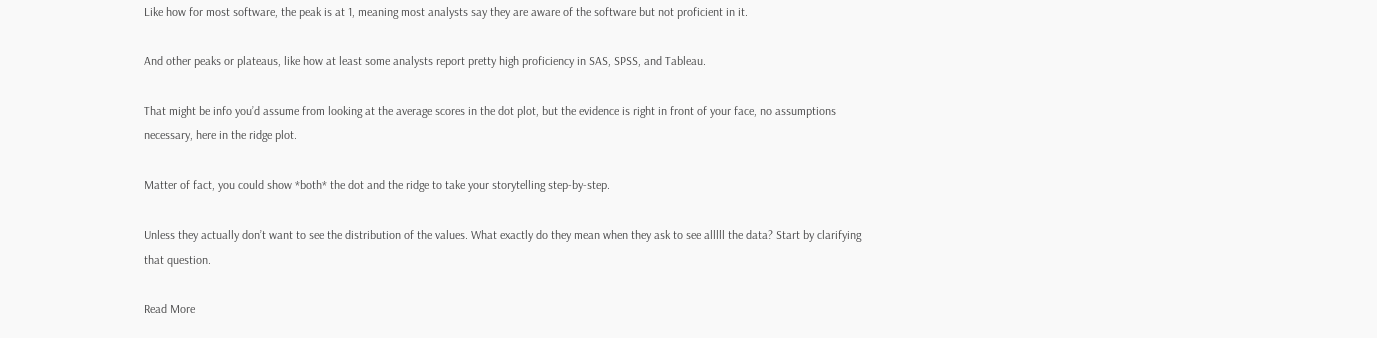Like how for most software, the peak is at 1, meaning most analysts say they are aware of the software but not proficient in it.

And other peaks or plateaus, like how at least some analysts report pretty high proficiency in SAS, SPSS, and Tableau.

That might be info you’d assume from looking at the average scores in the dot plot, but the evidence is right in front of your face, no assumptions necessary, here in the ridge plot.

Matter of fact, you could show *both* the dot and the ridge to take your storytelling step-by-step.

Unless they actually don’t want to see the distribution of the values. What exactly do they mean when they ask to see alllll the data? Start by clarifying that question.

Read More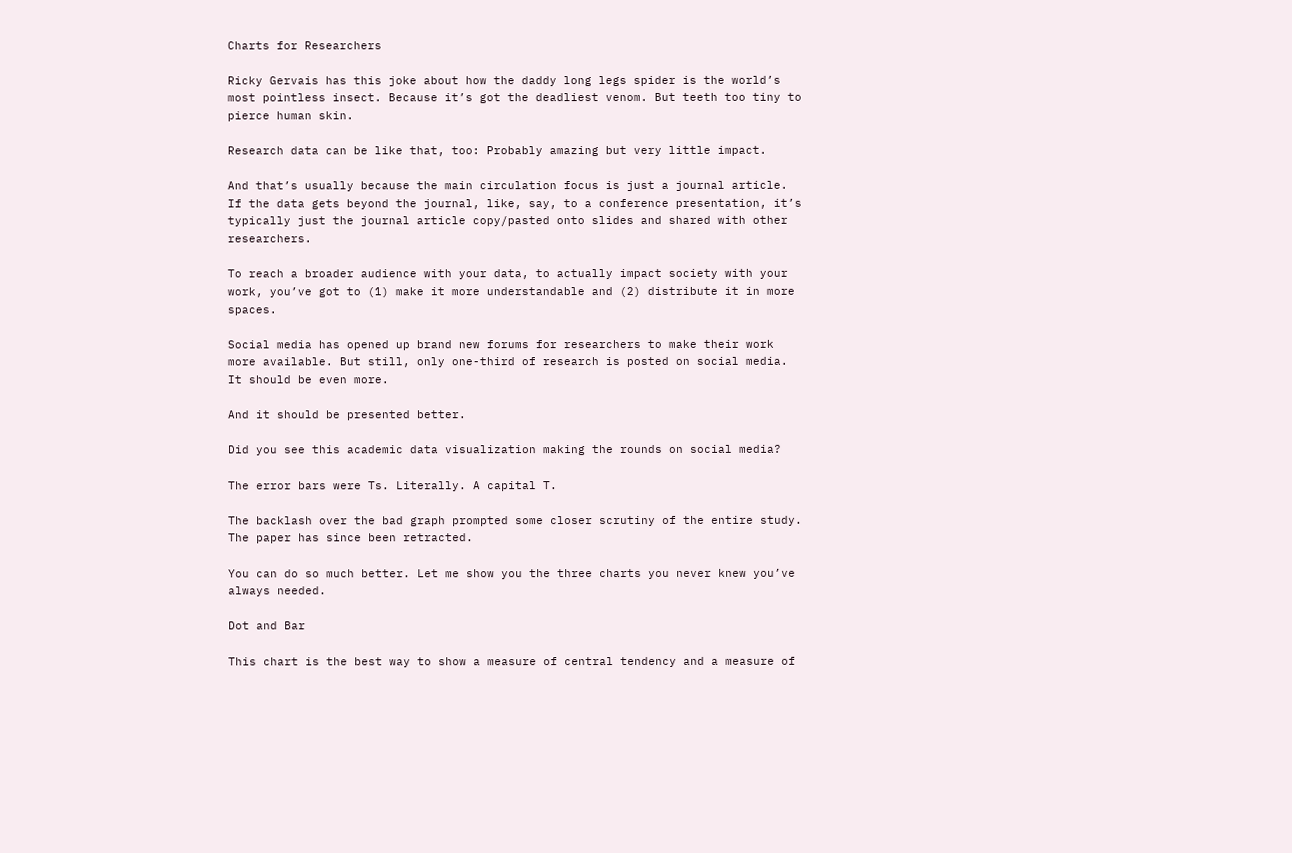Charts for Researchers

Ricky Gervais has this joke about how the daddy long legs spider is the world’s most pointless insect. Because it’s got the deadliest venom. But teeth too tiny to pierce human skin.

Research data can be like that, too: Probably amazing but very little impact.

And that’s usually because the main circulation focus is just a journal article. If the data gets beyond the journal, like, say, to a conference presentation, it’s typically just the journal article copy/pasted onto slides and shared with other researchers.

To reach a broader audience with your data, to actually impact society with your work, you’ve got to (1) make it more understandable and (2) distribute it in more spaces.

Social media has opened up brand new forums for researchers to make their work more available. But still, only one-third of research is posted on social media. It should be even more.

And it should be presented better.

Did you see this academic data visualization making the rounds on social media?

The error bars were Ts. Literally. A capital T.

The backlash over the bad graph prompted some closer scrutiny of the entire study. The paper has since been retracted.

You can do so much better. Let me show you the three charts you never knew you’ve always needed.

Dot and Bar

This chart is the best way to show a measure of central tendency and a measure of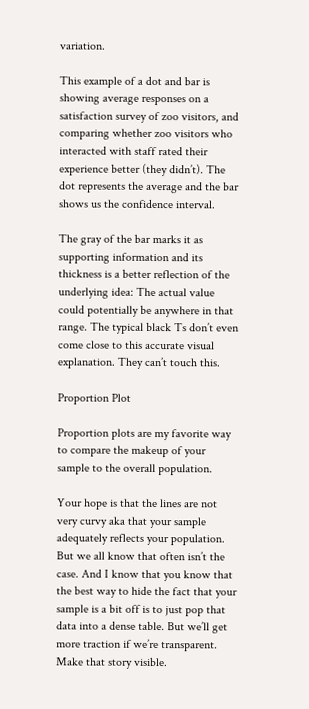variation.

This example of a dot and bar is showing average responses on a satisfaction survey of zoo visitors, and comparing whether zoo visitors who interacted with staff rated their experience better (they didn’t). The dot represents the average and the bar shows us the confidence interval.

The gray of the bar marks it as supporting information and its thickness is a better reflection of the underlying idea: The actual value could potentially be anywhere in that range. The typical black Ts don’t even come close to this accurate visual explanation. They can’t touch this.

Proportion Plot

Proportion plots are my favorite way to compare the makeup of your sample to the overall population.

Your hope is that the lines are not very curvy aka that your sample adequately reflects your population. But we all know that often isn’t the case. And I know that you know that the best way to hide the fact that your sample is a bit off is to just pop that data into a dense table. But we’ll get more traction if we’re transparent. Make that story visible.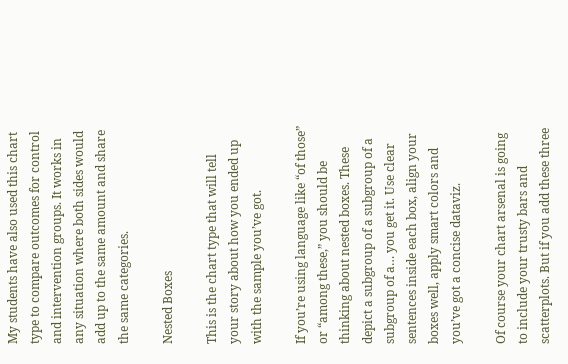My students have also used this chart type to compare outcomes for control and intervention groups. It works in any situation where both sides would add up to the same amount and share the same categories.

Nested Boxes

This is the chart type that will tell your story about how you ended up with the sample you’ve got.

If you’re using language like “of those” or “among these,” you should be thinking about nested boxes. These depict a subgroup of a subgroup of a subgroup of a… you get it. Use clear sentences inside each box, align your boxes well, apply smart colors and you’ve got a concise dataviz.

Of course your chart arsenal is going to include your trusty bars and scatterplots. But if you add these three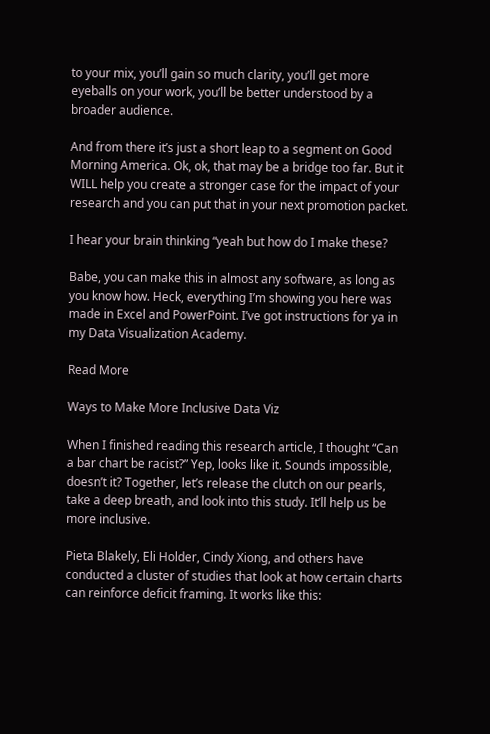to your mix, you’ll gain so much clarity, you’ll get more eyeballs on your work, you’ll be better understood by a broader audience.

And from there it’s just a short leap to a segment on Good Morning America. Ok, ok, that may be a bridge too far. But it WILL help you create a stronger case for the impact of your research and you can put that in your next promotion packet.

I hear your brain thinking “yeah but how do I make these?

Babe, you can make this in almost any software, as long as you know how. Heck, everything I’m showing you here was made in Excel and PowerPoint. I’ve got instructions for ya in my Data Visualization Academy.

Read More

Ways to Make More Inclusive Data Viz

When I finished reading this research article, I thought “Can a bar chart be racist?” Yep, looks like it. Sounds impossible, doesn’t it? Together, let’s release the clutch on our pearls, take a deep breath, and look into this study. It’ll help us be more inclusive.

Pieta Blakely, Eli Holder, Cindy Xiong, and others have conducted a cluster of studies that look at how certain charts can reinforce deficit framing. It works like this: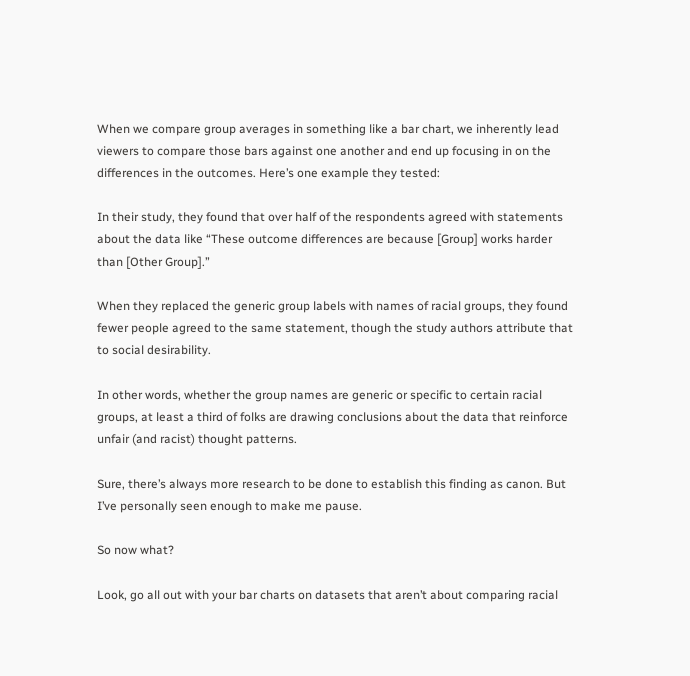When we compare group averages in something like a bar chart, we inherently lead viewers to compare those bars against one another and end up focusing in on the differences in the outcomes. Here’s one example they tested:

In their study, they found that over half of the respondents agreed with statements about the data like “These outcome differences are because [Group] works harder than [Other Group].”

When they replaced the generic group labels with names of racial groups, they found fewer people agreed to the same statement, though the study authors attribute that to social desirability.

In other words, whether the group names are generic or specific to certain racial groups, at least a third of folks are drawing conclusions about the data that reinforce unfair (and racist) thought patterns.

Sure, there’s always more research to be done to establish this finding as canon. But I’ve personally seen enough to make me pause.

So now what?

Look, go all out with your bar charts on datasets that aren’t about comparing racial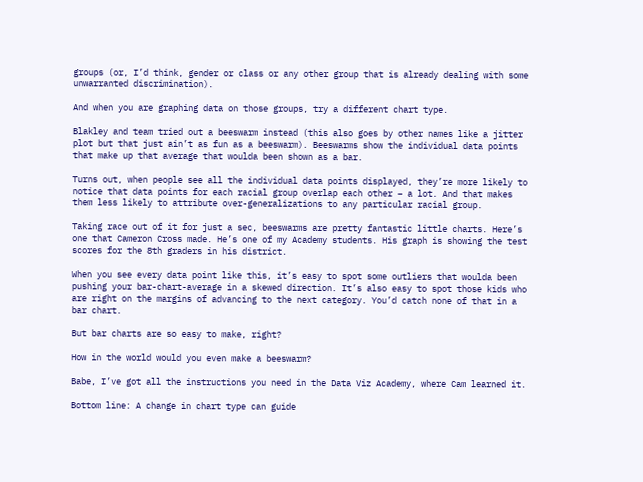groups (or, I’d think, gender or class or any other group that is already dealing with some unwarranted discrimination).

And when you are graphing data on those groups, try a different chart type.

Blakley and team tried out a beeswarm instead (this also goes by other names like a jitter plot but that just ain’t as fun as a beeswarm). Beeswarms show the individual data points that make up that average that woulda been shown as a bar.

Turns out, when people see all the individual data points displayed, they’re more likely to notice that data points for each racial group overlap each other – a lot. And that makes them less likely to attribute over-generalizations to any particular racial group.

Taking race out of it for just a sec, beeswarms are pretty fantastic little charts. Here’s one that Cameron Cross made. He’s one of my Academy students. His graph is showing the test scores for the 8th graders in his district.

When you see every data point like this, it’s easy to spot some outliers that woulda been pushing your bar-chart-average in a skewed direction. It’s also easy to spot those kids who are right on the margins of advancing to the next category. You’d catch none of that in a bar chart.

But bar charts are so easy to make, right?

How in the world would you even make a beeswarm?

Babe, I’ve got all the instructions you need in the Data Viz Academy, where Cam learned it.

Bottom line: A change in chart type can guide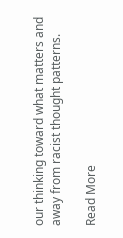our thinking toward what matters and away from racist thought patterns.

Read More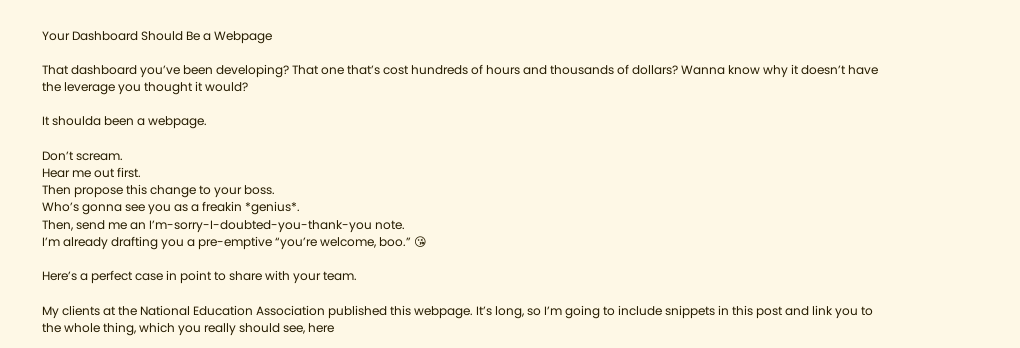Your Dashboard Should Be a Webpage

That dashboard you’ve been developing? That one that’s cost hundreds of hours and thousands of dollars? Wanna know why it doesn’t have the leverage you thought it would?

It shoulda been a webpage.

Don’t scream.
Hear me out first.
Then propose this change to your boss.
Who’s gonna see you as a freakin *genius*.
Then, send me an I’m-sorry-I-doubted-you-thank-you note.
I’m already drafting you a pre-emptive “you’re welcome, boo.” 😘

Here’s a perfect case in point to share with your team.

My clients at the National Education Association published this webpage. It’s long, so I’m going to include snippets in this post and link you to the whole thing, which you really should see, here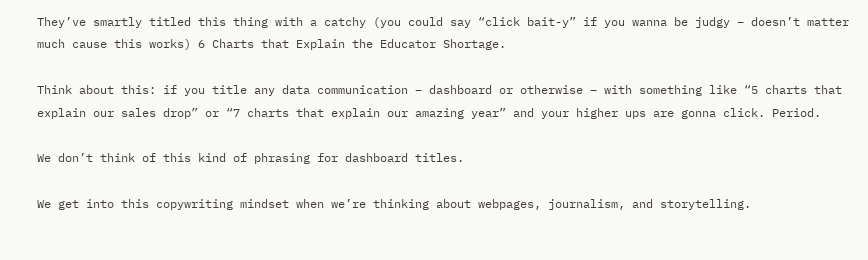They’ve smartly titled this thing with a catchy (you could say “click bait-y” if you wanna be judgy – doesn’t matter much cause this works) 6 Charts that Explain the Educator Shortage.

Think about this: if you title any data communication – dashboard or otherwise – with something like “5 charts that explain our sales drop” or “7 charts that explain our amazing year” and your higher ups are gonna click. Period.

We don’t think of this kind of phrasing for dashboard titles.

We get into this copywriting mindset when we’re thinking about webpages, journalism, and storytelling.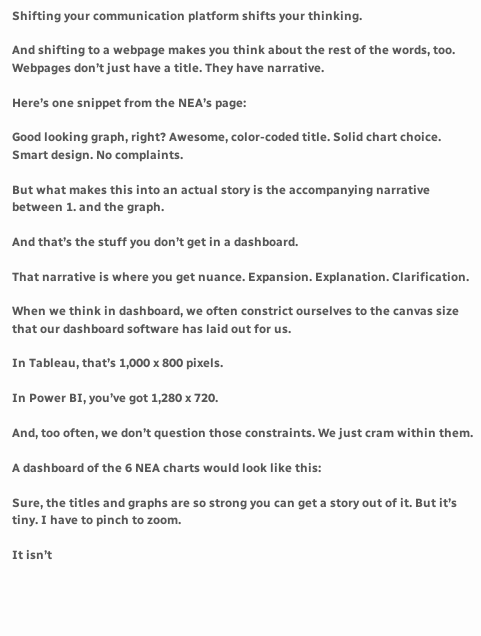Shifting your communication platform shifts your thinking.

And shifting to a webpage makes you think about the rest of the words, too. Webpages don’t just have a title. They have narrative.

Here’s one snippet from the NEA’s page:

Good looking graph, right? Awesome, color-coded title. Solid chart choice. Smart design. No complaints.

But what makes this into an actual story is the accompanying narrative between 1. and the graph.

And that’s the stuff you don’t get in a dashboard.

That narrative is where you get nuance. Expansion. Explanation. Clarification.

When we think in dashboard, we often constrict ourselves to the canvas size that our dashboard software has laid out for us.

In Tableau, that’s 1,000 x 800 pixels.

In Power BI, you’ve got 1,280 x 720.

And, too often, we don’t question those constraints. We just cram within them.

A dashboard of the 6 NEA charts would look like this:

Sure, the titles and graphs are so strong you can get a story out of it. But it’s tiny. I have to pinch to zoom.

It isn’t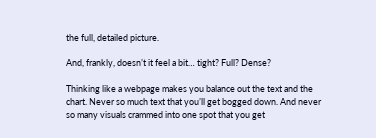the full, detailed picture.

And, frankly, doesn’t it feel a bit… tight? Full? Dense?

Thinking like a webpage makes you balance out the text and the chart. Never so much text that you’ll get bogged down. And never so many visuals crammed into one spot that you get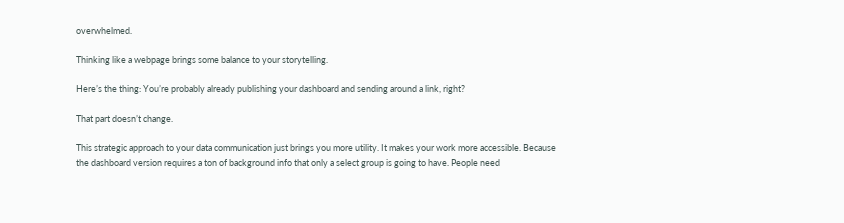overwhelmed.

Thinking like a webpage brings some balance to your storytelling.

Here’s the thing: You’re probably already publishing your dashboard and sending around a link, right?

That part doesn’t change.

This strategic approach to your data communication just brings you more utility. It makes your work more accessible. Because the dashboard version requires a ton of background info that only a select group is going to have. People need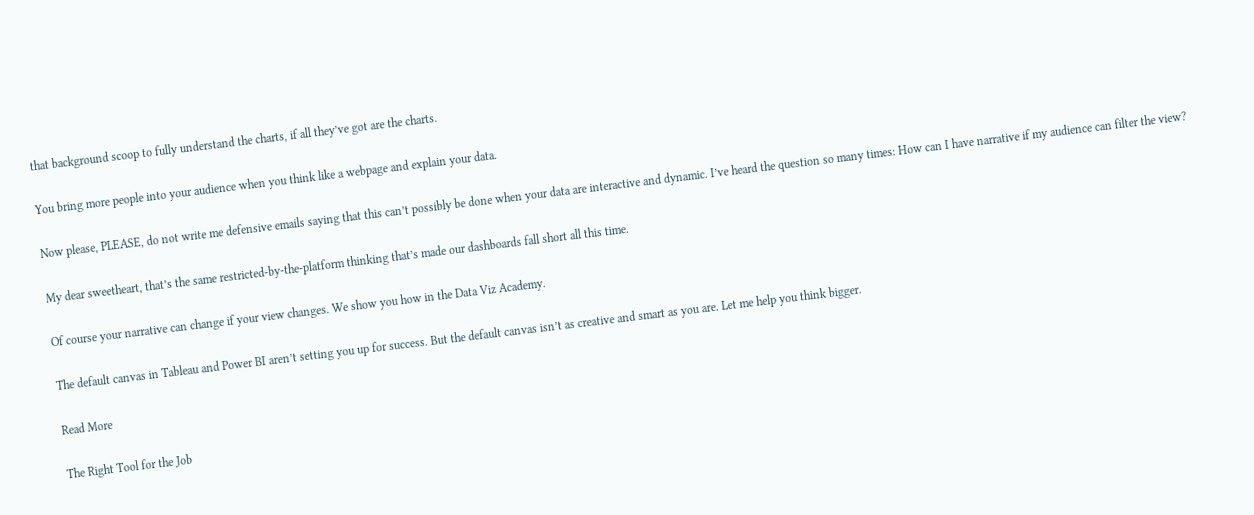that background scoop to fully understand the charts, if all they’ve got are the charts.

You bring more people into your audience when you think like a webpage and explain your data.

Now please, PLEASE, do not write me defensive emails saying that this can’t possibly be done when your data are interactive and dynamic. I’ve heard the question so many times: How can I have narrative if my audience can filter the view?

My dear sweetheart, that’s the same restricted-by-the-platform thinking that’s made our dashboards fall short all this time.

Of course your narrative can change if your view changes. We show you how in the Data Viz Academy.

The default canvas in Tableau and Power BI aren’t setting you up for success. But the default canvas isn’t as creative and smart as you are. Let me help you think bigger.

Read More

The Right Tool for the Job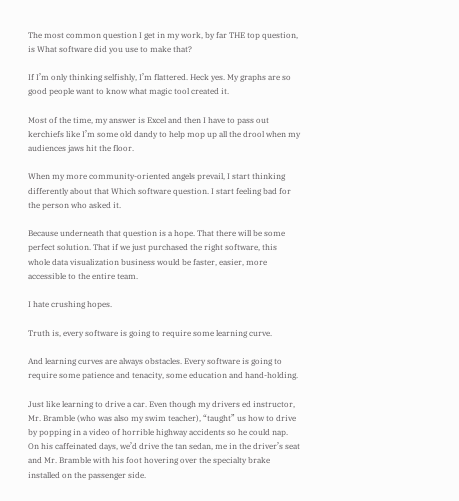The most common question I get in my work, by far THE top question, is What software did you use to make that?

If I’m only thinking selfishly, I’m flattered. Heck yes. My graphs are so good people want to know what magic tool created it.

Most of the time, my answer is Excel and then I have to pass out kerchiefs like I’m some old dandy to help mop up all the drool when my audiences jaws hit the floor.

When my more community-oriented angels prevail, I start thinking differently about that Which software question. I start feeling bad for the person who asked it.

Because underneath that question is a hope. That there will be some perfect solution. That if we just purchased the right software, this whole data visualization business would be faster, easier, more accessible to the entire team.

I hate crushing hopes.

Truth is, every software is going to require some learning curve.

And learning curves are always obstacles. Every software is going to require some patience and tenacity, some education and hand-holding.

Just like learning to drive a car. Even though my drivers ed instructor, Mr. Bramble (who was also my swim teacher), “taught” us how to drive by popping in a video of horrible highway accidents so he could nap. On his caffeinated days, we’d drive the tan sedan, me in the driver’s seat and Mr. Bramble with his foot hovering over the specialty brake installed on the passenger side.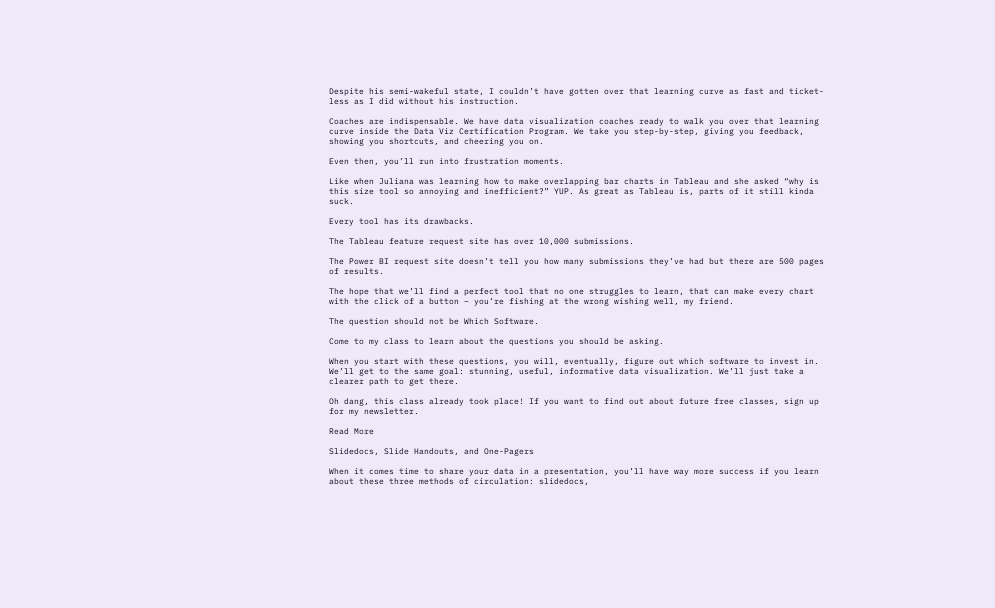Despite his semi-wakeful state, I couldn’t have gotten over that learning curve as fast and ticket-less as I did without his instruction.

Coaches are indispensable. We have data visualization coaches ready to walk you over that learning curve inside the Data Viz Certification Program. We take you step-by-step, giving you feedback, showing you shortcuts, and cheering you on.

Even then, you’ll run into frustration moments.

Like when Juliana was learning how to make overlapping bar charts in Tableau and she asked “why is this size tool so annoying and inefficient?” YUP. As great as Tableau is, parts of it still kinda suck.

Every tool has its drawbacks.

The Tableau feature request site has over 10,000 submissions.

The Power BI request site doesn’t tell you how many submissions they’ve had but there are 500 pages of results.

The hope that we’ll find a perfect tool that no one struggles to learn, that can make every chart with the click of a button – you’re fishing at the wrong wishing well, my friend.

The question should not be Which Software.

Come to my class to learn about the questions you should be asking.

When you start with these questions, you will, eventually, figure out which software to invest in. We’ll get to the same goal: stunning, useful, informative data visualization. We’ll just take a clearer path to get there.

Oh dang, this class already took place! If you want to find out about future free classes, sign up for my newsletter.

Read More

Slidedocs, Slide Handouts, and One-Pagers

When it comes time to share your data in a presentation, you’ll have way more success if you learn about these three methods of circulation: slidedocs,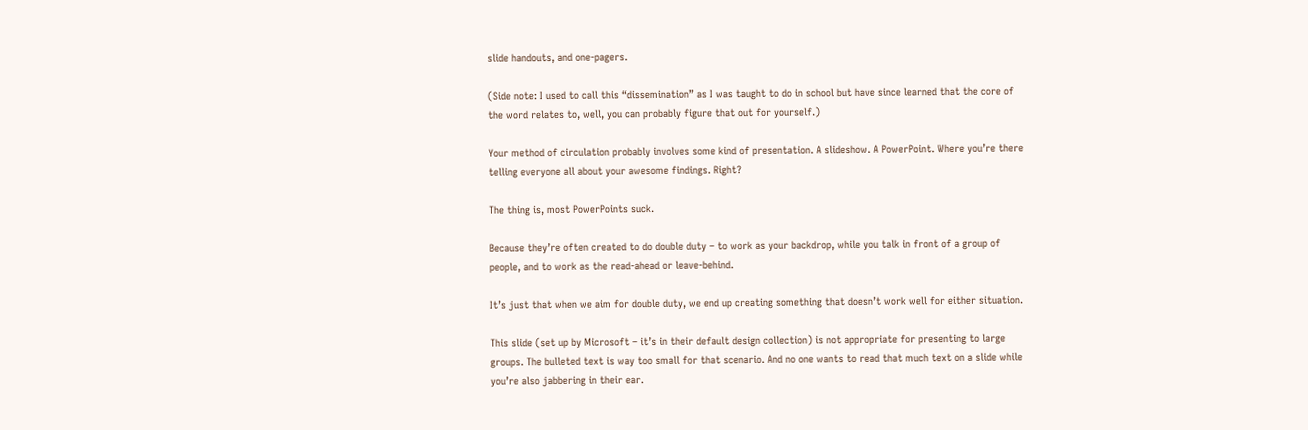slide handouts, and one-pagers.

(Side note: I used to call this “dissemination” as I was taught to do in school but have since learned that the core of the word relates to, well, you can probably figure that out for yourself.)

Your method of circulation probably involves some kind of presentation. A slideshow. A PowerPoint. Where you’re there telling everyone all about your awesome findings. Right?

The thing is, most PowerPoints suck.

Because they’re often created to do double duty – to work as your backdrop, while you talk in front of a group of people, and to work as the read-ahead or leave-behind.

It’s just that when we aim for double duty, we end up creating something that doesn’t work well for either situation.

This slide (set up by Microsoft – it’s in their default design collection) is not appropriate for presenting to large groups. The bulleted text is way too small for that scenario. And no one wants to read that much text on a slide while you’re also jabbering in their ear.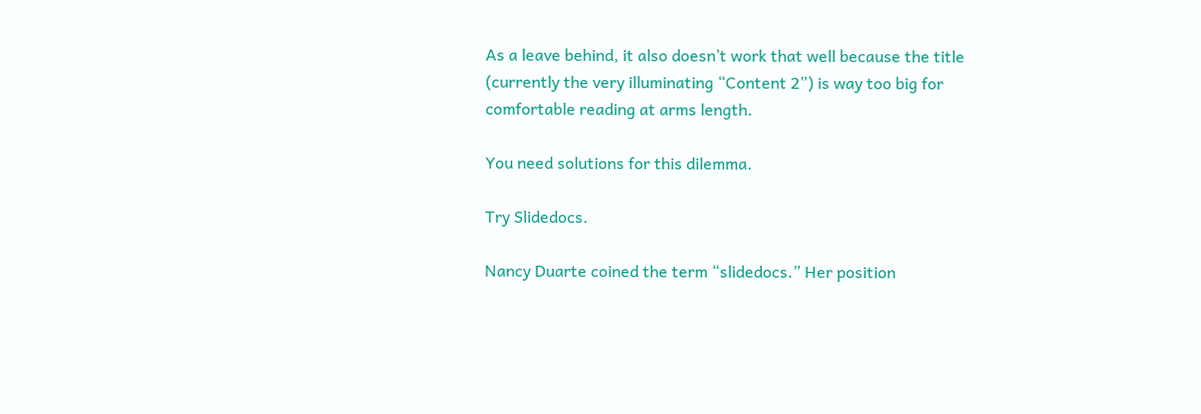As a leave behind, it also doesn’t work that well because the title (currently the very illuminating “Content 2”) is way too big for comfortable reading at arms length.

You need solutions for this dilemma.

Try Slidedocs.

Nancy Duarte coined the term “slidedocs.” Her position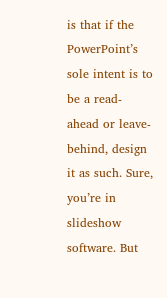is that if the PowerPoint’s sole intent is to be a read-ahead or leave-behind, design it as such. Sure, you’re in slideshow software. But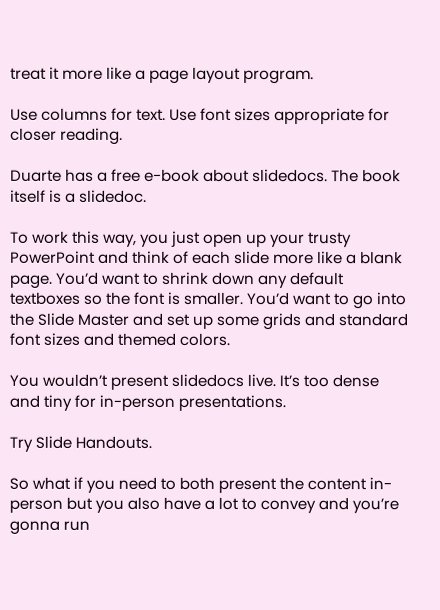treat it more like a page layout program.

Use columns for text. Use font sizes appropriate for closer reading.

Duarte has a free e-book about slidedocs. The book itself is a slidedoc.

To work this way, you just open up your trusty PowerPoint and think of each slide more like a blank page. You’d want to shrink down any default textboxes so the font is smaller. You’d want to go into the Slide Master and set up some grids and standard font sizes and themed colors.

You wouldn’t present slidedocs live. It’s too dense and tiny for in-person presentations.

Try Slide Handouts.

So what if you need to both present the content in-person but you also have a lot to convey and you’re gonna run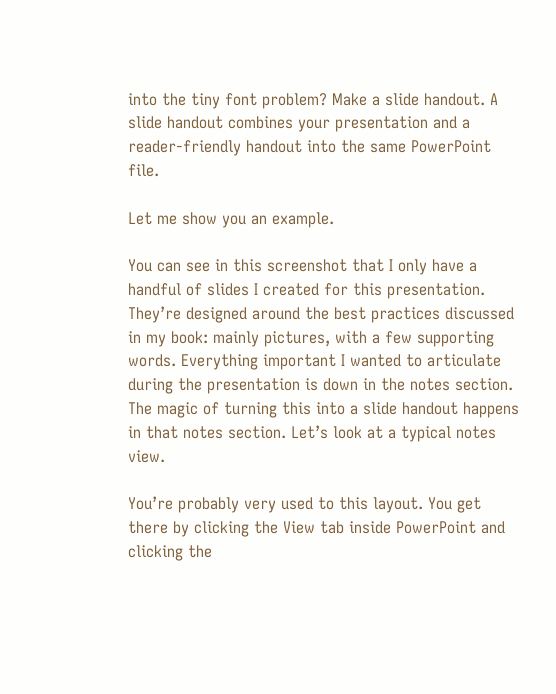into the tiny font problem? Make a slide handout. A slide handout combines your presentation and a reader-friendly handout into the same PowerPoint file.

Let me show you an example.

You can see in this screenshot that I only have a handful of slides I created for this presentation. They’re designed around the best practices discussed in my book: mainly pictures, with a few supporting words. Everything important I wanted to articulate during the presentation is down in the notes section. The magic of turning this into a slide handout happens in that notes section. Let’s look at a typical notes view.

You’re probably very used to this layout. You get there by clicking the View tab inside PowerPoint and clicking the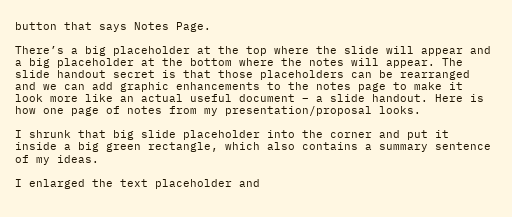button that says Notes Page.

There’s a big placeholder at the top where the slide will appear and a big placeholder at the bottom where the notes will appear. The slide handout secret is that those placeholders can be rearranged and we can add graphic enhancements to the notes page to make it look more like an actual useful document – a slide handout. Here is how one page of notes from my presentation/proposal looks.

I shrunk that big slide placeholder into the corner and put it inside a big green rectangle, which also contains a summary sentence of my ideas.

I enlarged the text placeholder and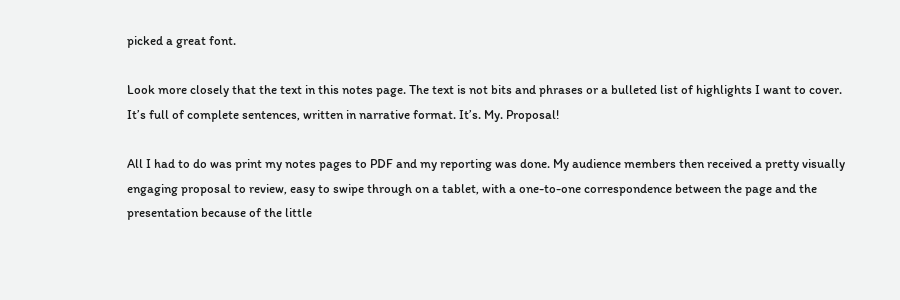picked a great font.

Look more closely that the text in this notes page. The text is not bits and phrases or a bulleted list of highlights I want to cover. It’s full of complete sentences, written in narrative format. It’s. My. Proposal!

All I had to do was print my notes pages to PDF and my reporting was done. My audience members then received a pretty visually engaging proposal to review, easy to swipe through on a tablet, with a one-to-one correspondence between the page and the presentation because of the little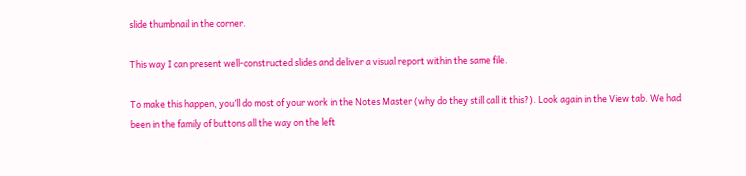slide thumbnail in the corner.

This way I can present well-constructed slides and deliver a visual report within the same file.

To make this happen, you’ll do most of your work in the Notes Master (why do they still call it this?). Look again in the View tab. We had been in the family of buttons all the way on the left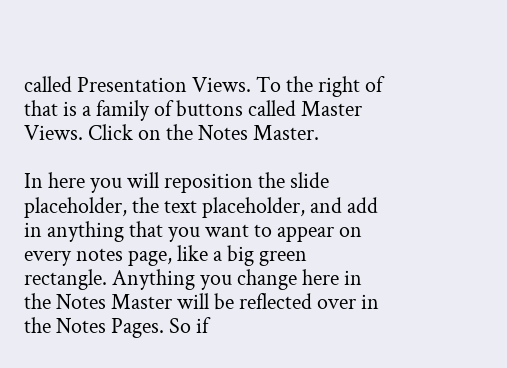called Presentation Views. To the right of that is a family of buttons called Master Views. Click on the Notes Master.

In here you will reposition the slide placeholder, the text placeholder, and add in anything that you want to appear on every notes page, like a big green rectangle. Anything you change here in the Notes Master will be reflected over in the Notes Pages. So if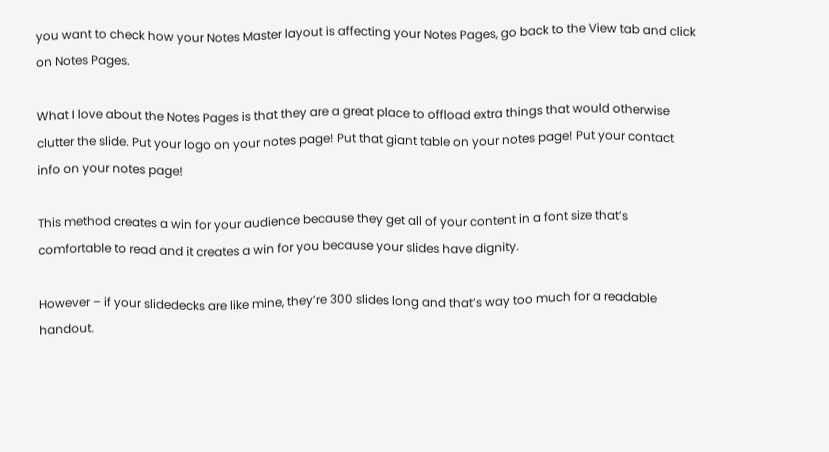you want to check how your Notes Master layout is affecting your Notes Pages, go back to the View tab and click on Notes Pages.

What I love about the Notes Pages is that they are a great place to offload extra things that would otherwise clutter the slide. Put your logo on your notes page! Put that giant table on your notes page! Put your contact info on your notes page!

This method creates a win for your audience because they get all of your content in a font size that’s comfortable to read and it creates a win for you because your slides have dignity.

However – if your slidedecks are like mine, they’re 300 slides long and that’s way too much for a readable handout.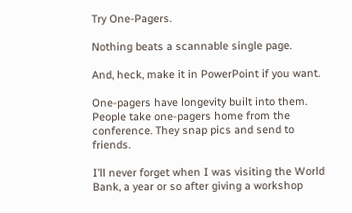Try One-Pagers.

Nothing beats a scannable single page.

And, heck, make it in PowerPoint if you want.

One-pagers have longevity built into them. People take one-pagers home from the conference. They snap pics and send to friends.

I’ll never forget when I was visiting the World Bank, a year or so after giving a workshop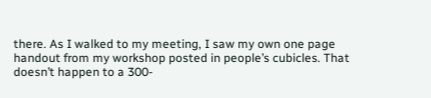there. As I walked to my meeting, I saw my own one page handout from my workshop posted in people’s cubicles. That doesn’t happen to a 300-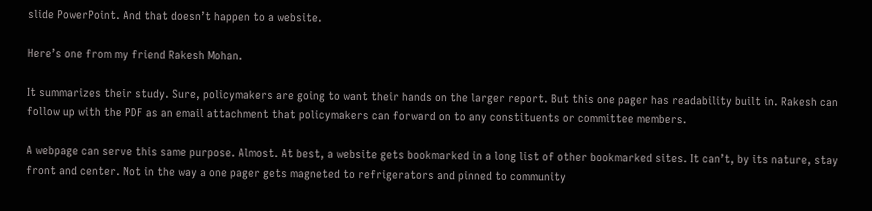slide PowerPoint. And that doesn’t happen to a website.

Here’s one from my friend Rakesh Mohan.

It summarizes their study. Sure, policymakers are going to want their hands on the larger report. But this one pager has readability built in. Rakesh can follow up with the PDF as an email attachment that policymakers can forward on to any constituents or committee members.

A webpage can serve this same purpose. Almost. At best, a website gets bookmarked in a long list of other bookmarked sites. It can’t, by its nature, stay front and center. Not in the way a one pager gets magneted to refrigerators and pinned to community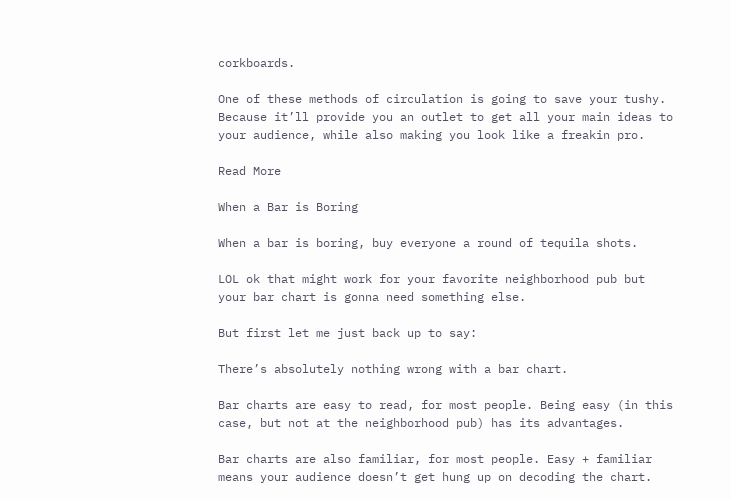corkboards.

One of these methods of circulation is going to save your tushy. Because it’ll provide you an outlet to get all your main ideas to your audience, while also making you look like a freakin pro.

Read More

When a Bar is Boring

When a bar is boring, buy everyone a round of tequila shots.

LOL ok that might work for your favorite neighborhood pub but your bar chart is gonna need something else.

But first let me just back up to say:

There’s absolutely nothing wrong with a bar chart.

Bar charts are easy to read, for most people. Being easy (in this case, but not at the neighborhood pub) has its advantages.

Bar charts are also familiar, for most people. Easy + familiar means your audience doesn’t get hung up on decoding the chart.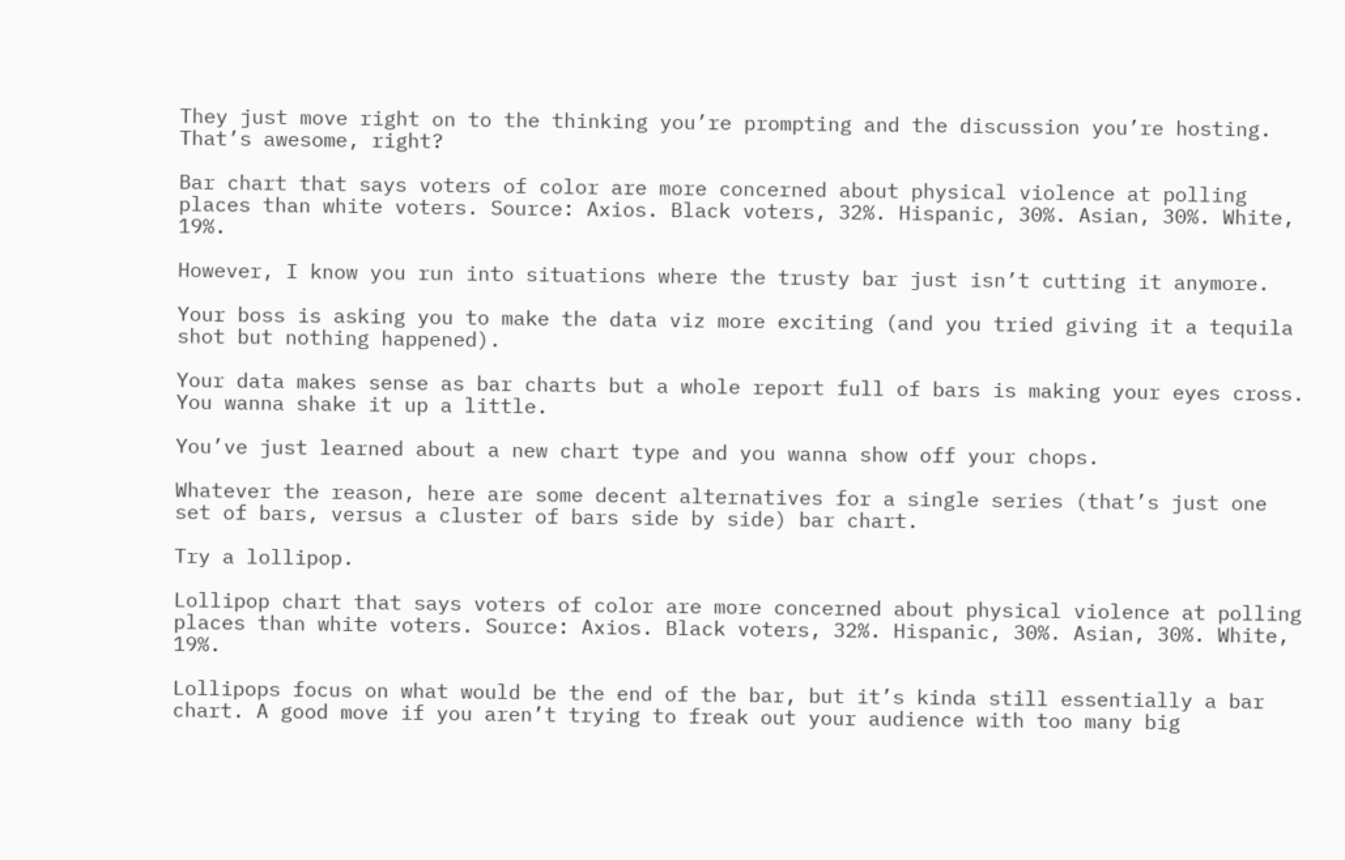They just move right on to the thinking you’re prompting and the discussion you’re hosting. That’s awesome, right?

Bar chart that says voters of color are more concerned about physical violence at polling places than white voters. Source: Axios. Black voters, 32%. Hispanic, 30%. Asian, 30%. White, 19%.

However, I know you run into situations where the trusty bar just isn’t cutting it anymore.

Your boss is asking you to make the data viz more exciting (and you tried giving it a tequila shot but nothing happened).

Your data makes sense as bar charts but a whole report full of bars is making your eyes cross. You wanna shake it up a little.

You’ve just learned about a new chart type and you wanna show off your chops.

Whatever the reason, here are some decent alternatives for a single series (that’s just one set of bars, versus a cluster of bars side by side) bar chart.

Try a lollipop.

Lollipop chart that says voters of color are more concerned about physical violence at polling places than white voters. Source: Axios. Black voters, 32%. Hispanic, 30%. Asian, 30%. White, 19%.

Lollipops focus on what would be the end of the bar, but it’s kinda still essentially a bar chart. A good move if you aren’t trying to freak out your audience with too many big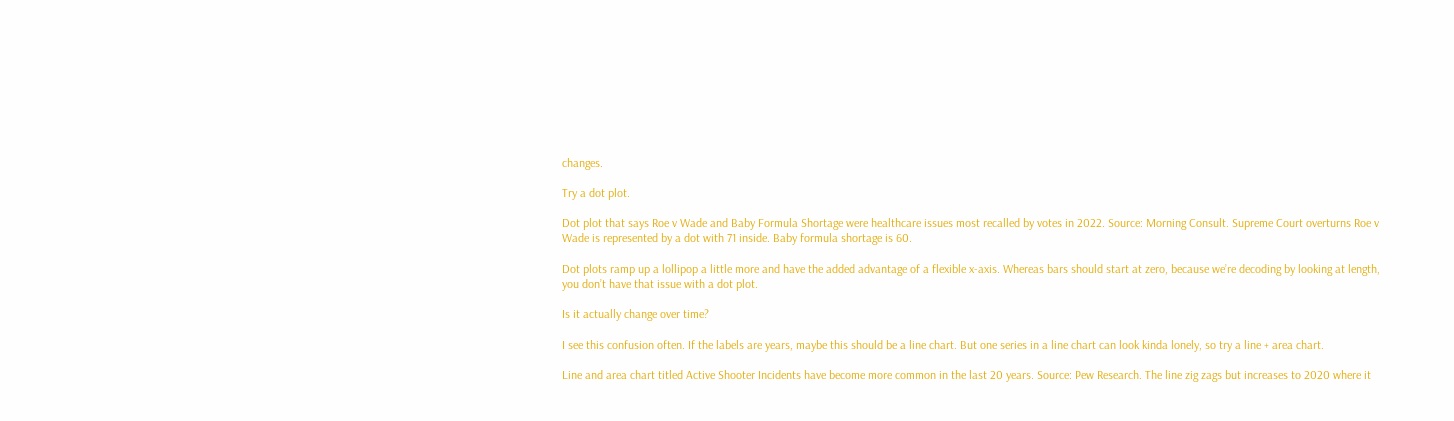changes.

Try a dot plot.

Dot plot that says Roe v Wade and Baby Formula Shortage were healthcare issues most recalled by votes in 2022. Source: Morning Consult. Supreme Court overturns Roe v Wade is represented by a dot with 71 inside. Baby formula shortage is 60.

Dot plots ramp up a lollipop a little more and have the added advantage of a flexible x-axis. Whereas bars should start at zero, because we’re decoding by looking at length, you don’t have that issue with a dot plot.

Is it actually change over time?

I see this confusion often. If the labels are years, maybe this should be a line chart. But one series in a line chart can look kinda lonely, so try a line + area chart.

Line and area chart titled Active Shooter Incidents have become more common in the last 20 years. Source: Pew Research. The line zig zags but increases to 2020 where it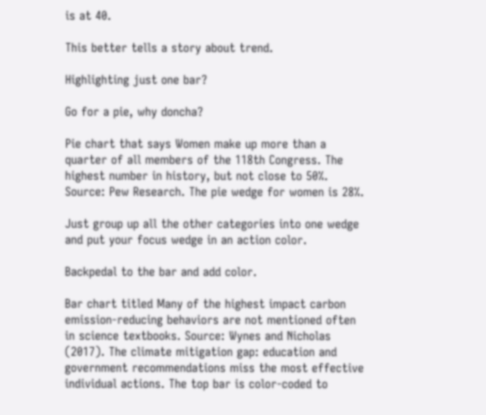is at 40.

This better tells a story about trend.

Highlighting just one bar?

Go for a pie, why doncha?

Pie chart that says Women make up more than a quarter of all members of the 118th Congress. The highest number in history, but not close to 50%. Source: Pew Research. The pie wedge for women is 28%.

Just group up all the other categories into one wedge and put your focus wedge in an action color.

Backpedal to the bar and add color.

Bar chart titled Many of the highest impact carbon emission-reducing behaviors are not mentioned often in science textbooks. Source: Wynes and Nicholas (2017). The climate mitigation gap: education and government recommendations miss the most effective individual actions. The top bar is color-coded to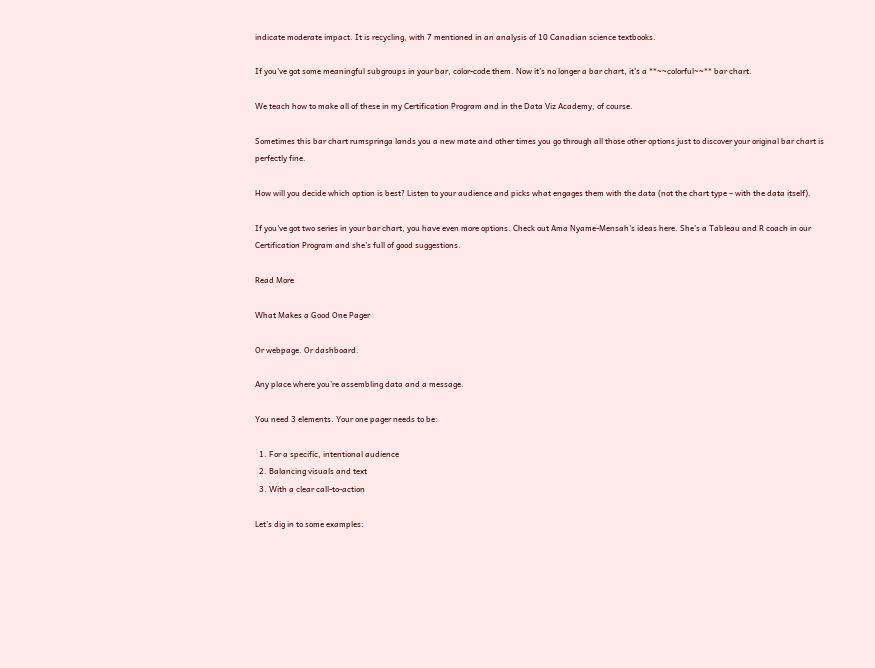indicate moderate impact. It is recycling, with 7 mentioned in an analysis of 10 Canadian science textbooks.

If you’ve got some meaningful subgroups in your bar, color-code them. Now it’s no longer a bar chart, it’s a **~~colorful~~** bar chart.

We teach how to make all of these in my Certification Program and in the Data Viz Academy, of course.

Sometimes this bar chart rumspringa lands you a new mate and other times you go through all those other options just to discover your original bar chart is perfectly fine.

How will you decide which option is best? Listen to your audience and picks what engages them with the data (not the chart type – with the data itself).

If you’ve got two series in your bar chart, you have even more options. Check out Ama Nyame-Mensah’s ideas here. She’s a Tableau and R coach in our Certification Program and she’s full of good suggestions.

Read More

What Makes a Good One Pager

Or webpage. Or dashboard.

Any place where you’re assembling data and a message.

You need 3 elements. Your one pager needs to be:

  1. For a specific, intentional audience
  2. Balancing visuals and text
  3. With a clear call-to-action

Let’s dig in to some examples: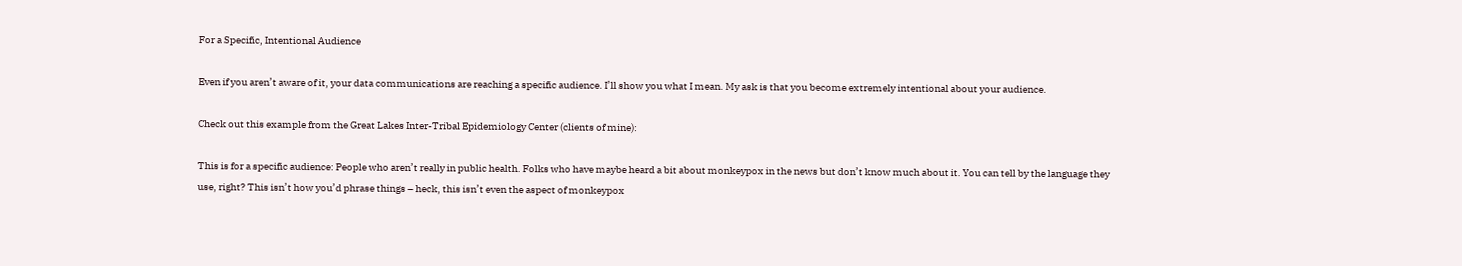For a Specific, Intentional Audience

Even if you aren’t aware of it, your data communications are reaching a specific audience. I’ll show you what I mean. My ask is that you become extremely intentional about your audience.

Check out this example from the Great Lakes Inter-Tribal Epidemiology Center (clients of mine):

This is for a specific audience: People who aren’t really in public health. Folks who have maybe heard a bit about monkeypox in the news but don’t know much about it. You can tell by the language they use, right? This isn’t how you’d phrase things – heck, this isn’t even the aspect of monkeypox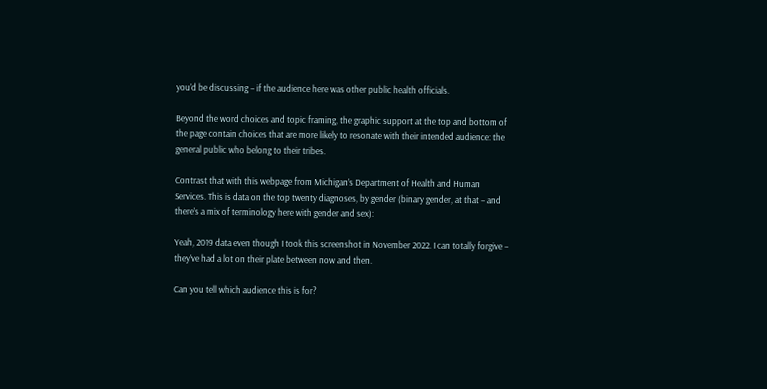you’d be discussing – if the audience here was other public health officials.

Beyond the word choices and topic framing, the graphic support at the top and bottom of the page contain choices that are more likely to resonate with their intended audience: the general public who belong to their tribes.

Contrast that with this webpage from Michigan’s Department of Health and Human Services. This is data on the top twenty diagnoses, by gender (binary gender, at that – and there’s a mix of terminology here with gender and sex):

Yeah, 2019 data even though I took this screenshot in November 2022. I can totally forgive – they’ve had a lot on their plate between now and then.

Can you tell which audience this is for?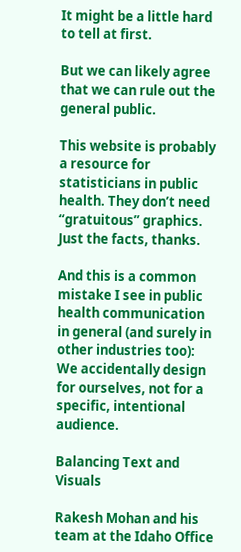It might be a little hard to tell at first.

But we can likely agree that we can rule out the general public.

This website is probably a resource for statisticians in public health. They don’t need “gratuitous” graphics. Just the facts, thanks.

And this is a common mistake I see in public health communication in general (and surely in other industries too): We accidentally design for ourselves, not for a specific, intentional audience.

Balancing Text and Visuals

Rakesh Mohan and his team at the Idaho Office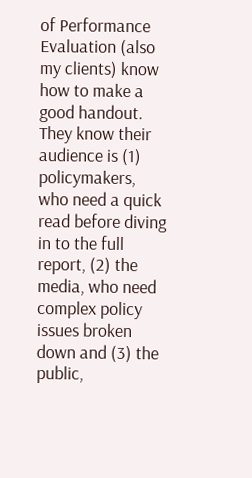of Performance Evaluation (also my clients) know how to make a good handout. They know their audience is (1) policymakers, who need a quick read before diving in to the full report, (2) the media, who need complex policy issues broken down and (3) the public,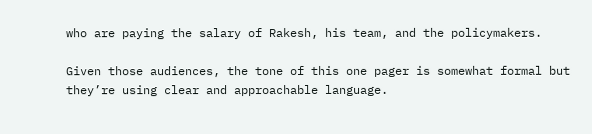who are paying the salary of Rakesh, his team, and the policymakers.

Given those audiences, the tone of this one pager is somewhat formal but they’re using clear and approachable language.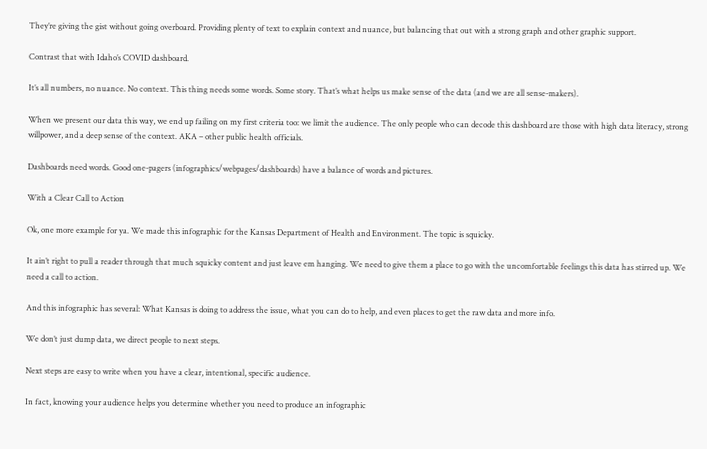They’re giving the gist without going overboard. Providing plenty of text to explain context and nuance, but balancing that out with a strong graph and other graphic support.

Contrast that with Idaho’s COVID dashboard.

It’s all numbers, no nuance. No context. This thing needs some words. Some story. That’s what helps us make sense of the data (and we are all sense-makers).

When we present our data this way, we end up failing on my first criteria too: we limit the audience. The only people who can decode this dashboard are those with high data literacy, strong willpower, and a deep sense of the context. AKA – other public health officials.

Dashboards need words. Good one-pagers (infographics/webpages/dashboards) have a balance of words and pictures.

With a Clear Call to Action

Ok, one more example for ya. We made this infographic for the Kansas Department of Health and Environment. The topic is squicky.

It ain’t right to pull a reader through that much squicky content and just leave em hanging. We need to give them a place to go with the uncomfortable feelings this data has stirred up. We need a call to action.

And this infographic has several: What Kansas is doing to address the issue, what you can do to help, and even places to get the raw data and more info.

We don’t just dump data, we direct people to next steps.

Next steps are easy to write when you have a clear, intentional, specific audience.

In fact, knowing your audience helps you determine whether you need to produce an infographic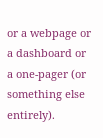or a webpage or a dashboard or a one-pager (or something else entirely).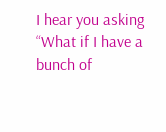I hear you asking “What if I have a bunch of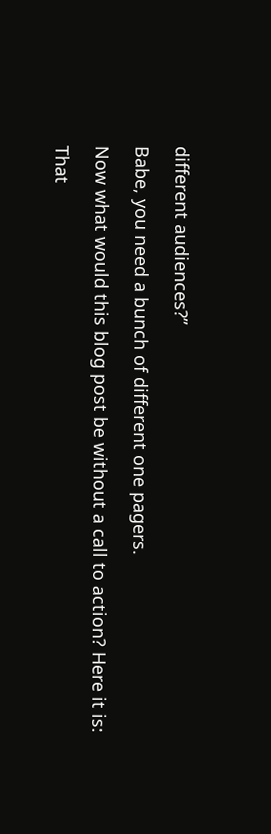different audiences?”

Babe, you need a bunch of different one pagers.

Now what would this blog post be without a call to action? Here it is:

That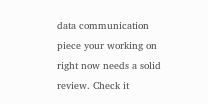data communication piece your working on right now needs a solid review. Check it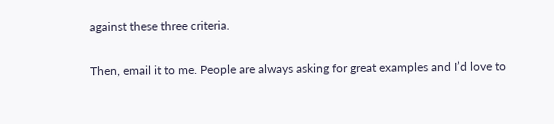against these three criteria.

Then, email it to me. People are always asking for great examples and I’d love to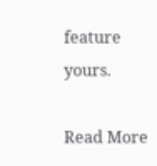feature yours.

Read More